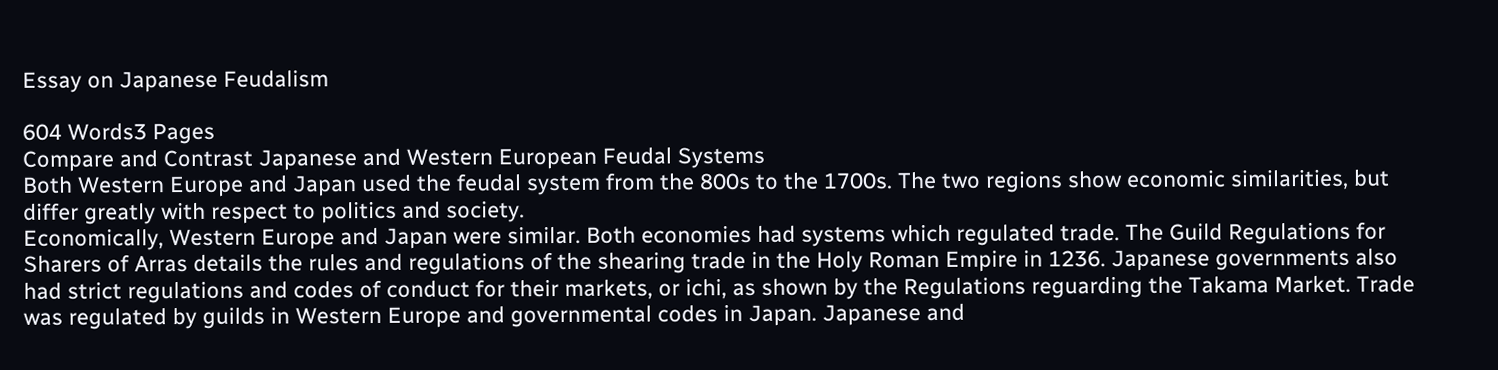Essay on Japanese Feudalism

604 Words3 Pages
Compare and Contrast Japanese and Western European Feudal Systems
Both Western Europe and Japan used the feudal system from the 800s to the 1700s. The two regions show economic similarities, but differ greatly with respect to politics and society.
Economically, Western Europe and Japan were similar. Both economies had systems which regulated trade. The Guild Regulations for Sharers of Arras details the rules and regulations of the shearing trade in the Holy Roman Empire in 1236. Japanese governments also had strict regulations and codes of conduct for their markets, or ichi, as shown by the Regulations reguarding the Takama Market. Trade was regulated by guilds in Western Europe and governmental codes in Japan. Japanese and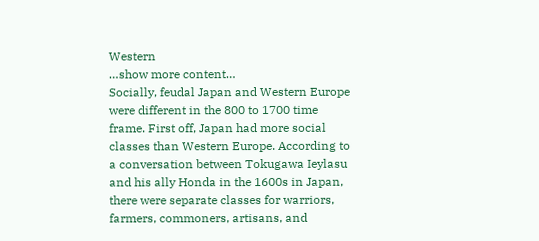Western
…show more content…
Socially, feudal Japan and Western Europe were different in the 800 to 1700 time frame. First off, Japan had more social classes than Western Europe. According to a conversation between Tokugawa Ieylasu and his ally Honda in the 1600s in Japan, there were separate classes for warriors, farmers, commoners, artisans, and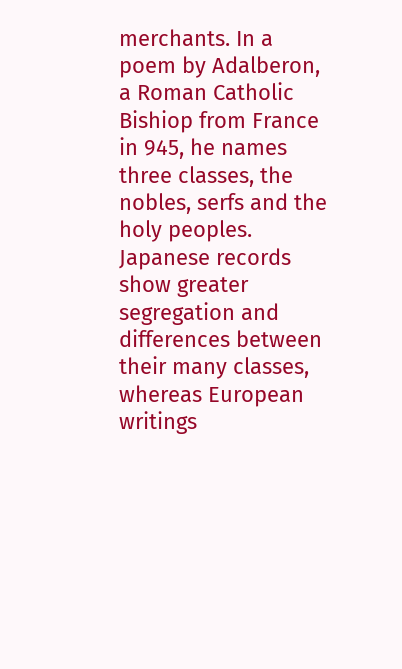merchants. In a poem by Adalberon, a Roman Catholic Bishiop from France in 945, he names three classes, the nobles, serfs and the holy peoples. Japanese records show greater segregation and differences between their many classes, whereas European writings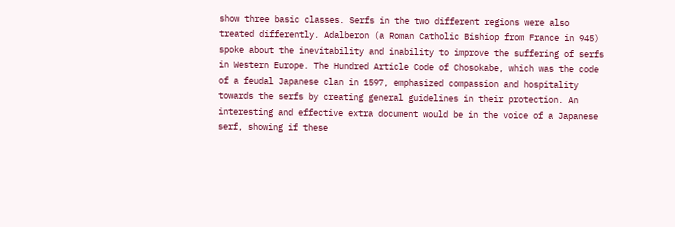show three basic classes. Serfs in the two different regions were also treated differently. Adalberon (a Roman Catholic Bishiop from France in 945) spoke about the inevitability and inability to improve the suffering of serfs in Western Europe. The Hundred Article Code of Chosokabe, which was the code of a feudal Japanese clan in 1597, emphasized compassion and hospitality towards the serfs by creating general guidelines in their protection. An interesting and effective extra document would be in the voice of a Japanese serf, showing if these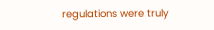regulations were truly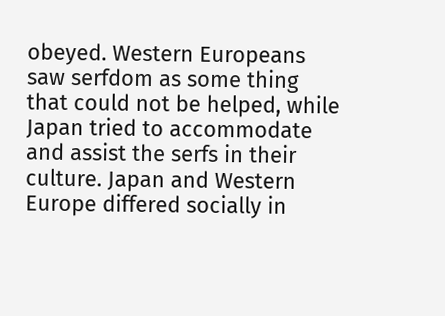obeyed. Western Europeans saw serfdom as some thing that could not be helped, while Japan tried to accommodate and assist the serfs in their culture. Japan and Western Europe differed socially in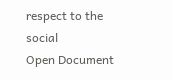respect to the social
Open Document